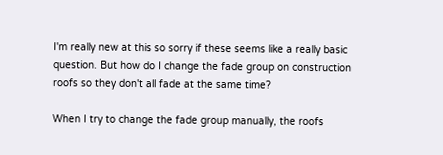I'm really new at this so sorry if these seems like a really basic question. But how do I change the fade group on construction roofs so they don't all fade at the same time?

When I try to change the fade group manually, the roofs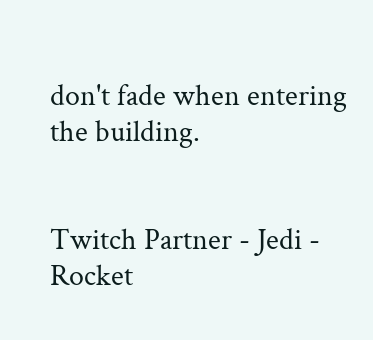don't fade when entering the building.


Twitch Partner - Jedi - Rocket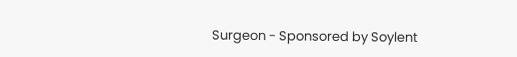Surgeon - Sponsored by Soylent